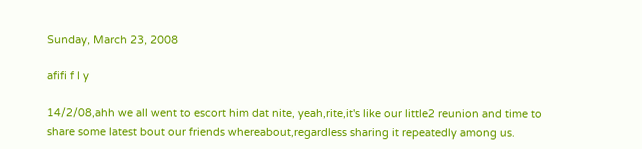Sunday, March 23, 2008

afifi f l y

14/2/08,ahh we all went to escort him dat nite, yeah,rite,it's like our little2 reunion and time to share some latest bout our friends whereabout,regardless sharing it repeatedly among us.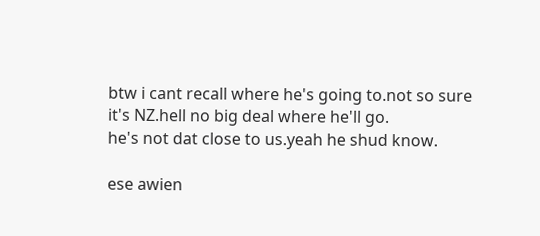btw i cant recall where he's going to.not so sure it's NZ.hell no big deal where he'll go.
he's not dat close to us.yeah he shud know.

ese awien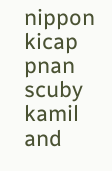nippon kicap pnan scuby kamil and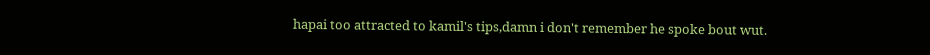hapai too attracted to kamil's tips,damn i don't remember he spoke bout wut.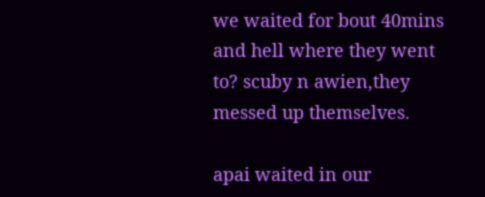we waited for bout 40mins and hell where they went to? scuby n awien,they messed up themselves.

apai waited in our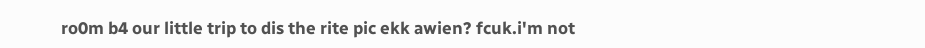ro0m b4 our little trip to dis the rite pic ekk awien? fcuk.i'm not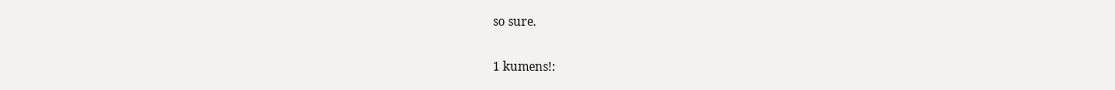so sure.

1 kumens!: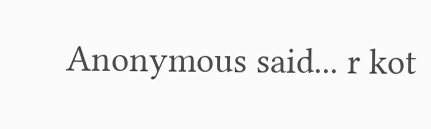Anonymous said... r kot